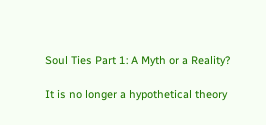Soul Ties Part 1: A Myth or a Reality?

It is no longer a hypothetical theory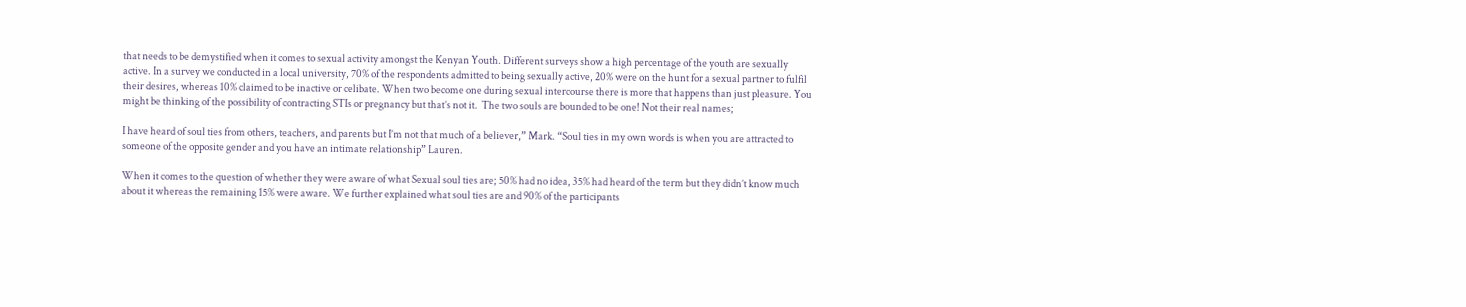that needs to be demystified when it comes to sexual activity amongst the Kenyan Youth. Different surveys show a high percentage of the youth are sexually active. In a survey we conducted in a local university, 70% of the respondents admitted to being sexually active, 20% were on the hunt for a sexual partner to fulfil their desires, whereas 10% claimed to be inactive or celibate. When two become one during sexual intercourse there is more that happens than just pleasure. You might be thinking of the possibility of contracting STIs or pregnancy but that’s not it.  The two souls are bounded to be one! Not their real names;

I have heard of soul ties from others, teachers, and parents but I’m not that much of a believer,” Mark. “Soul ties in my own words is when you are attracted to someone of the opposite gender and you have an intimate relationship” Lauren.

When it comes to the question of whether they were aware of what Sexual soul ties are; 50% had no idea, 35% had heard of the term but they didn’t know much about it whereas the remaining 15% were aware. We further explained what soul ties are and 90% of the participants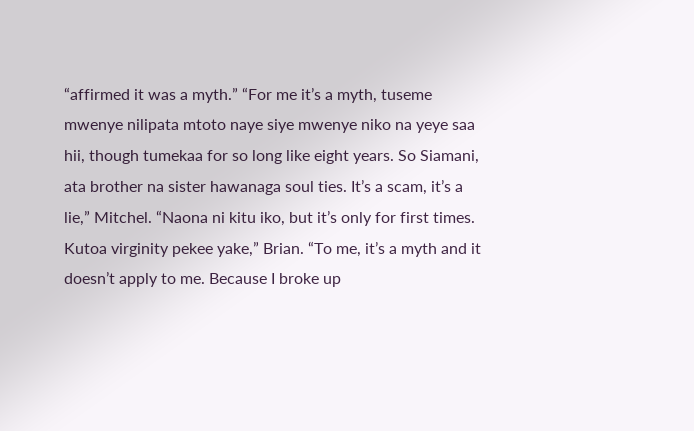“affirmed it was a myth.” “For me it’s a myth, tuseme mwenye nilipata mtoto naye siye mwenye niko na yeye saa hii, though tumekaa for so long like eight years. So Siamani, ata brother na sister hawanaga soul ties. It’s a scam, it’s a lie,” Mitchel. “Naona ni kitu iko, but it’s only for first times. Kutoa virginity pekee yake,” Brian. “To me, it’s a myth and it doesn’t apply to me. Because I broke up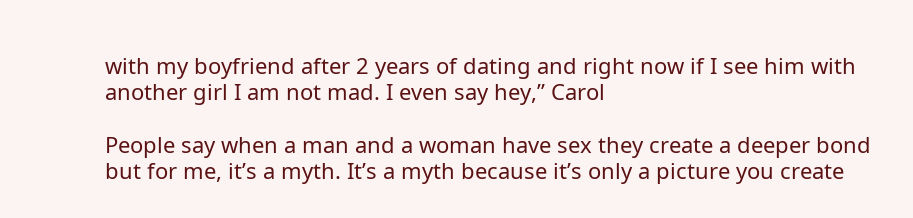with my boyfriend after 2 years of dating and right now if I see him with another girl I am not mad. I even say hey,” Carol

People say when a man and a woman have sex they create a deeper bond but for me, it’s a myth. It’s a myth because it’s only a picture you create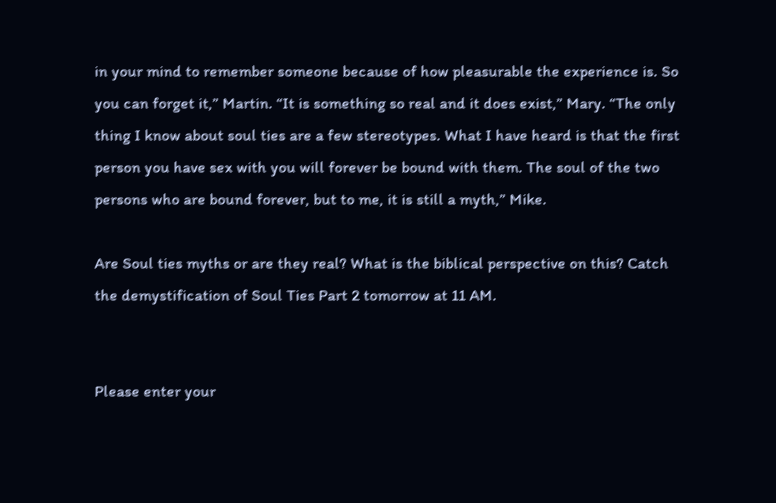in your mind to remember someone because of how pleasurable the experience is. So you can forget it,” Martin. “It is something so real and it does exist,” Mary. “The only thing I know about soul ties are a few stereotypes. What I have heard is that the first person you have sex with you will forever be bound with them. The soul of the two persons who are bound forever, but to me, it is still a myth,” Mike.

Are Soul ties myths or are they real? What is the biblical perspective on this? Catch the demystification of Soul Ties Part 2 tomorrow at 11 AM.


Please enter your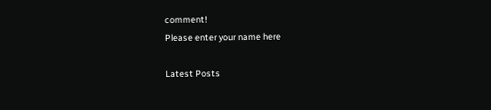comment!
Please enter your name here

Latest Posts